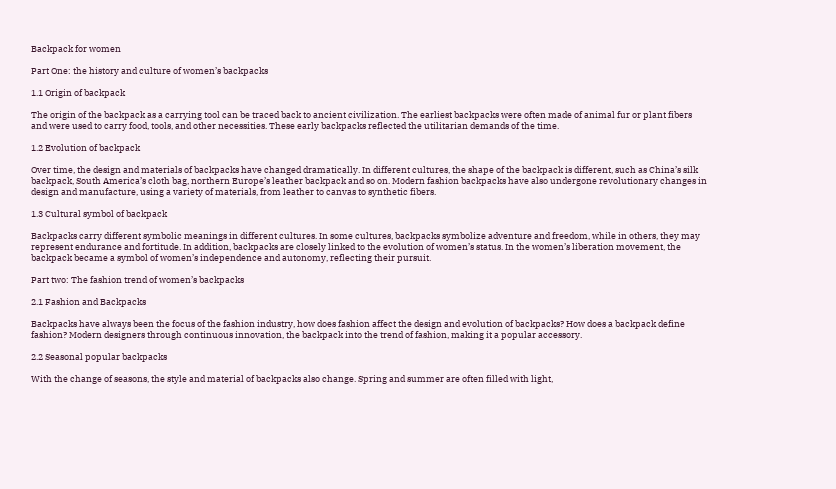Backpack for women

Part One: the history and culture of women’s backpacks

1.1 Origin of backpack

The origin of the backpack as a carrying tool can be traced back to ancient civilization. The earliest backpacks were often made of animal fur or plant fibers and were used to carry food, tools, and other necessities. These early backpacks reflected the utilitarian demands of the time.

1.2 Evolution of backpack

Over time, the design and materials of backpacks have changed dramatically. In different cultures, the shape of the backpack is different, such as China’s silk backpack, South America’s cloth bag, northern Europe’s leather backpack and so on. Modern fashion backpacks have also undergone revolutionary changes in design and manufacture, using a variety of materials, from leather to canvas to synthetic fibers.

1.3 Cultural symbol of backpack

Backpacks carry different symbolic meanings in different cultures. In some cultures, backpacks symbolize adventure and freedom, while in others, they may represent endurance and fortitude. In addition, backpacks are closely linked to the evolution of women’s status. In the women’s liberation movement, the backpack became a symbol of women’s independence and autonomy, reflecting their pursuit.

Part two: The fashion trend of women’s backpacks

2.1 Fashion and Backpacks

Backpacks have always been the focus of the fashion industry, how does fashion affect the design and evolution of backpacks? How does a backpack define fashion? Modern designers through continuous innovation, the backpack into the trend of fashion, making it a popular accessory.

2.2 Seasonal popular backpacks

With the change of seasons, the style and material of backpacks also change. Spring and summer are often filled with light,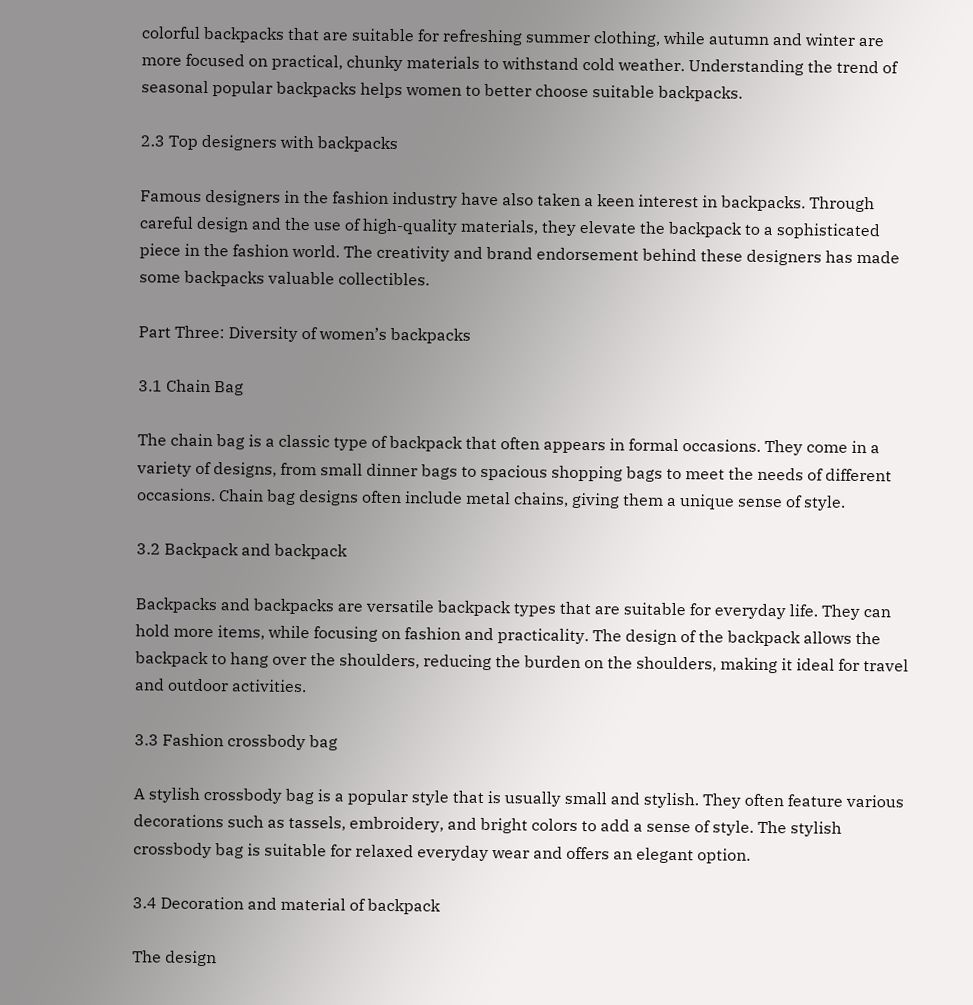colorful backpacks that are suitable for refreshing summer clothing, while autumn and winter are more focused on practical, chunky materials to withstand cold weather. Understanding the trend of seasonal popular backpacks helps women to better choose suitable backpacks.

2.3 Top designers with backpacks

Famous designers in the fashion industry have also taken a keen interest in backpacks. Through careful design and the use of high-quality materials, they elevate the backpack to a sophisticated piece in the fashion world. The creativity and brand endorsement behind these designers has made some backpacks valuable collectibles.

Part Three: Diversity of women’s backpacks

3.1 Chain Bag

The chain bag is a classic type of backpack that often appears in formal occasions. They come in a variety of designs, from small dinner bags to spacious shopping bags to meet the needs of different occasions. Chain bag designs often include metal chains, giving them a unique sense of style.

3.2 Backpack and backpack

Backpacks and backpacks are versatile backpack types that are suitable for everyday life. They can hold more items, while focusing on fashion and practicality. The design of the backpack allows the backpack to hang over the shoulders, reducing the burden on the shoulders, making it ideal for travel and outdoor activities.

3.3 Fashion crossbody bag

A stylish crossbody bag is a popular style that is usually small and stylish. They often feature various decorations such as tassels, embroidery, and bright colors to add a sense of style. The stylish crossbody bag is suitable for relaxed everyday wear and offers an elegant option.

3.4 Decoration and material of backpack

The design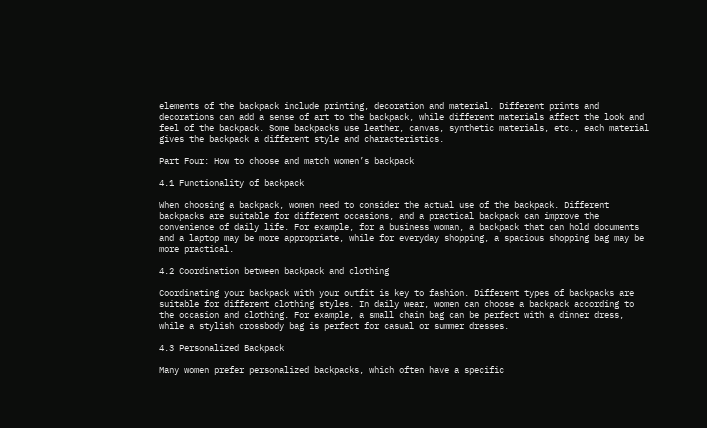elements of the backpack include printing, decoration and material. Different prints and decorations can add a sense of art to the backpack, while different materials affect the look and feel of the backpack. Some backpacks use leather, canvas, synthetic materials, etc., each material gives the backpack a different style and characteristics.

Part Four: How to choose and match women’s backpack

4.1 Functionality of backpack

When choosing a backpack, women need to consider the actual use of the backpack. Different backpacks are suitable for different occasions, and a practical backpack can improve the convenience of daily life. For example, for a business woman, a backpack that can hold documents and a laptop may be more appropriate, while for everyday shopping, a spacious shopping bag may be more practical.

4.2 Coordination between backpack and clothing

Coordinating your backpack with your outfit is key to fashion. Different types of backpacks are suitable for different clothing styles. In daily wear, women can choose a backpack according to the occasion and clothing. For example, a small chain bag can be perfect with a dinner dress, while a stylish crossbody bag is perfect for casual or summer dresses.

4.3 Personalized Backpack

Many women prefer personalized backpacks, which often have a specific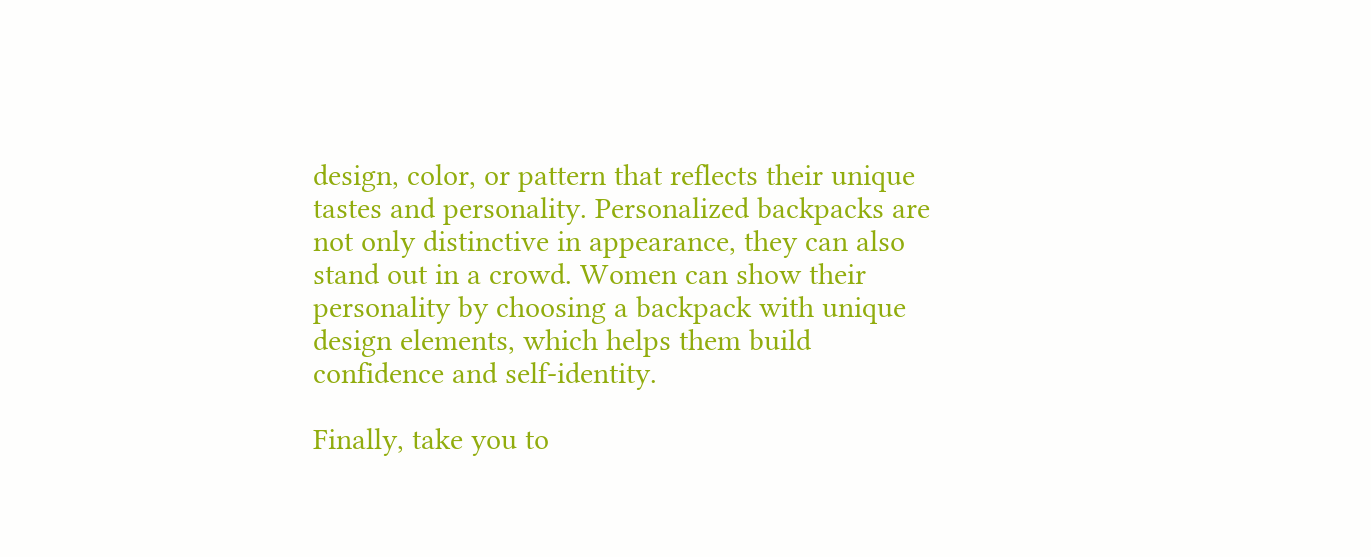design, color, or pattern that reflects their unique tastes and personality. Personalized backpacks are not only distinctive in appearance, they can also stand out in a crowd. Women can show their personality by choosing a backpack with unique design elements, which helps them build confidence and self-identity.

Finally, take you to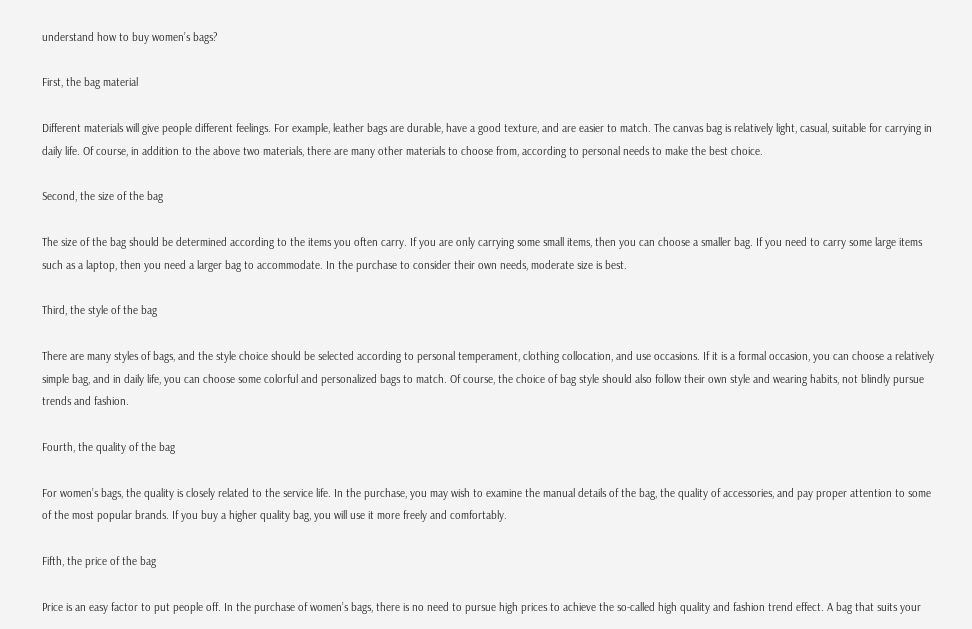understand how to buy women’s bags?

First, the bag material

Different materials will give people different feelings. For example, leather bags are durable, have a good texture, and are easier to match. The canvas bag is relatively light, casual, suitable for carrying in daily life. Of course, in addition to the above two materials, there are many other materials to choose from, according to personal needs to make the best choice.

Second, the size of the bag

The size of the bag should be determined according to the items you often carry. If you are only carrying some small items, then you can choose a smaller bag. If you need to carry some large items such as a laptop, then you need a larger bag to accommodate. In the purchase to consider their own needs, moderate size is best.

Third, the style of the bag

There are many styles of bags, and the style choice should be selected according to personal temperament, clothing collocation, and use occasions. If it is a formal occasion, you can choose a relatively simple bag, and in daily life, you can choose some colorful and personalized bags to match. Of course, the choice of bag style should also follow their own style and wearing habits, not blindly pursue trends and fashion.

Fourth, the quality of the bag

For women’s bags, the quality is closely related to the service life. In the purchase, you may wish to examine the manual details of the bag, the quality of accessories, and pay proper attention to some of the most popular brands. If you buy a higher quality bag, you will use it more freely and comfortably.

Fifth, the price of the bag

Price is an easy factor to put people off. In the purchase of women’s bags, there is no need to pursue high prices to achieve the so-called high quality and fashion trend effect. A bag that suits your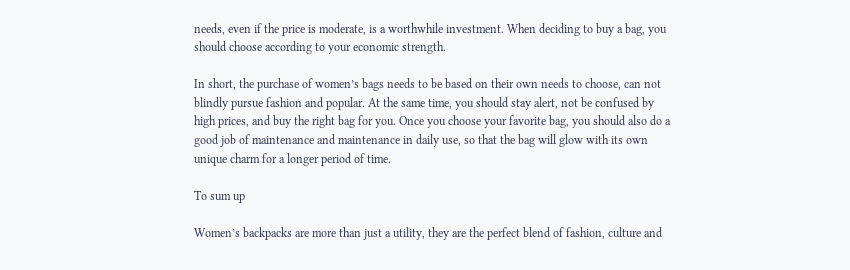needs, even if the price is moderate, is a worthwhile investment. When deciding to buy a bag, you should choose according to your economic strength.

In short, the purchase of women’s bags needs to be based on their own needs to choose, can not blindly pursue fashion and popular. At the same time, you should stay alert, not be confused by high prices, and buy the right bag for you. Once you choose your favorite bag, you should also do a good job of maintenance and maintenance in daily use, so that the bag will glow with its own unique charm for a longer period of time.

To sum up

Women’s backpacks are more than just a utility, they are the perfect blend of fashion, culture and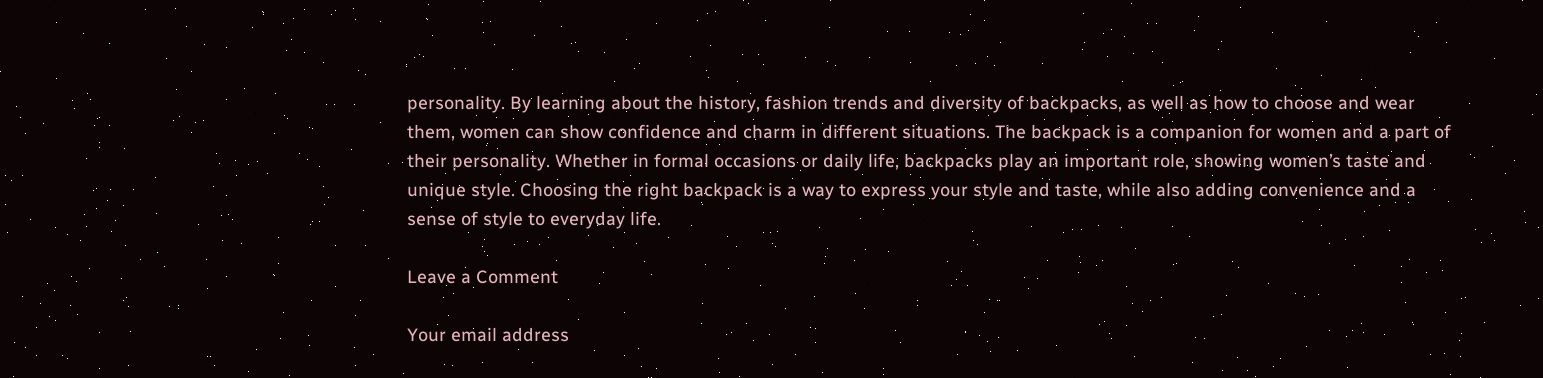personality. By learning about the history, fashion trends and diversity of backpacks, as well as how to choose and wear them, women can show confidence and charm in different situations. The backpack is a companion for women and a part of their personality. Whether in formal occasions or daily life, backpacks play an important role, showing women’s taste and unique style. Choosing the right backpack is a way to express your style and taste, while also adding convenience and a sense of style to everyday life.

Leave a Comment

Your email address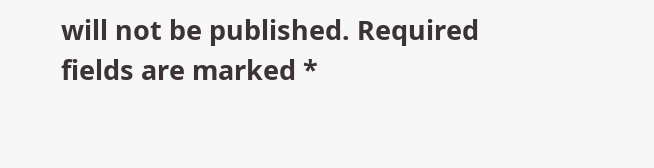will not be published. Required fields are marked *